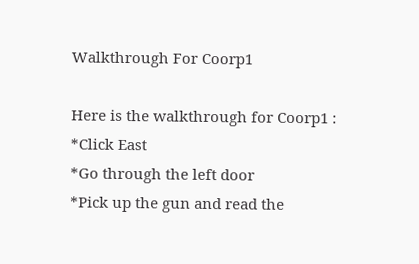Walkthrough For Coorp1

Here is the walkthrough for Coorp1 :
*Click East
*Go through the left door
*Pick up the gun and read the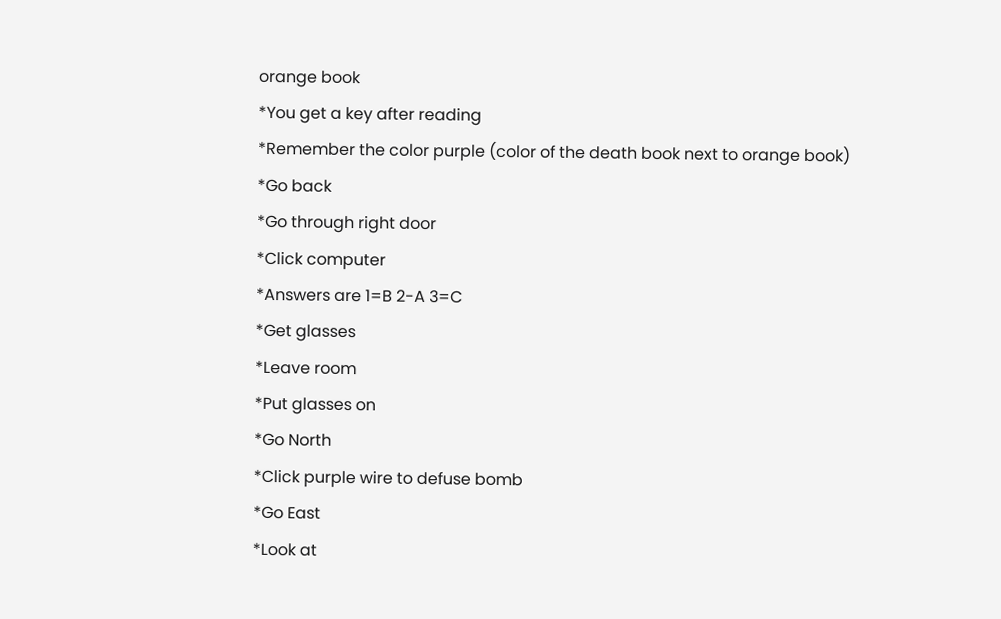orange book
*You get a key after reading
*Remember the color purple (color of the death book next to orange book)
*Go back
*Go through right door
*Click computer
*Answers are 1=B 2-A 3=C
*Get glasses
*Leave room
*Put glasses on
*Go North
*Click purple wire to defuse bomb
*Go East
*Look at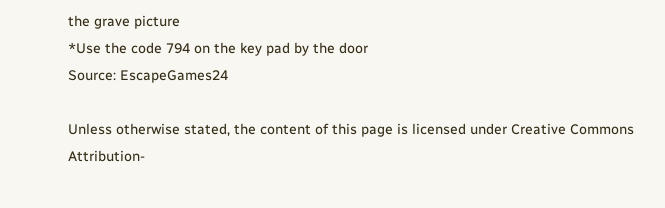the grave picture
*Use the code 794 on the key pad by the door
Source: EscapeGames24

Unless otherwise stated, the content of this page is licensed under Creative Commons Attribution-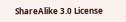ShareAlike 3.0 License